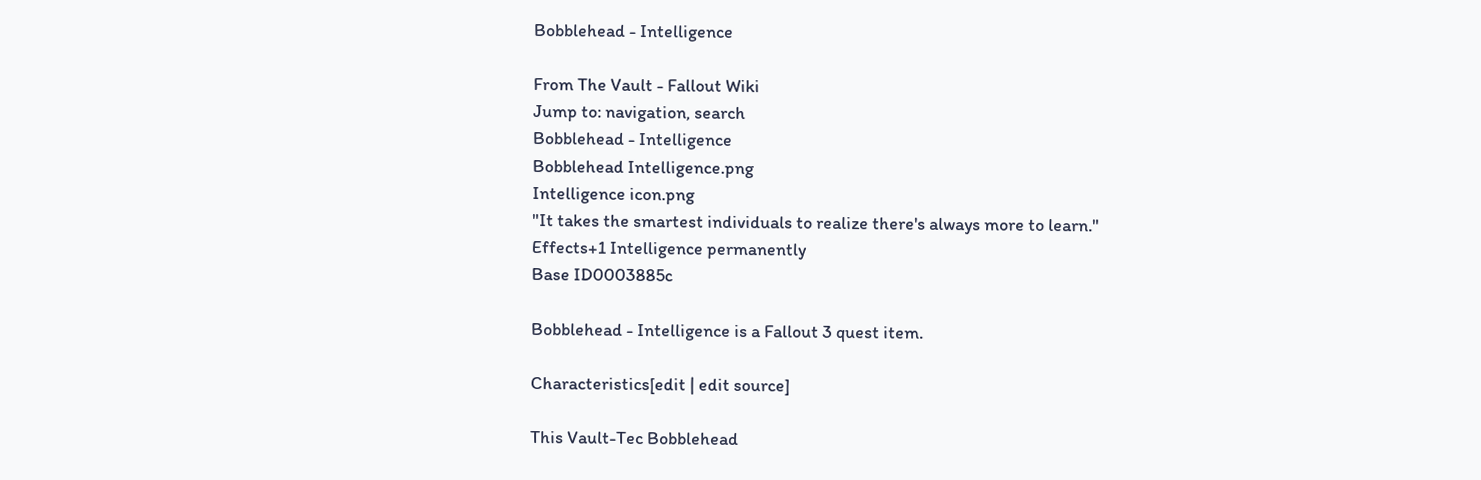Bobblehead - Intelligence

From The Vault - Fallout Wiki
Jump to: navigation, search
Bobblehead - Intelligence
Bobblehead Intelligence.png
Intelligence icon.png
"It takes the smartest individuals to realize there's always more to learn."
Effects+1 Intelligence permanently
Base ID0003885c

Bobblehead - Intelligence is a Fallout 3 quest item.

Characteristics[edit | edit source]

This Vault-Tec Bobblehead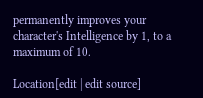permanently improves your character's Intelligence by 1, to a maximum of 10.

Location[edit | edit source]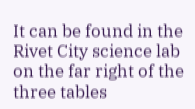It can be found in the Rivet City science lab on the far right of the three tables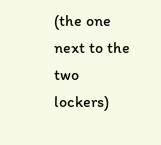(the one next to the two lockers)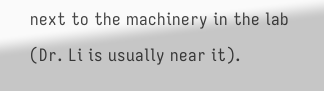next to the machinery in the lab (Dr. Li is usually near it).